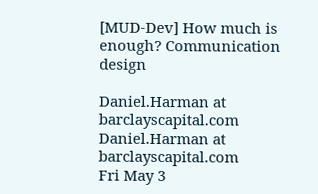[MUD-Dev] How much is enough? Communication design

Daniel.Harman at barclayscapital.com Daniel.Harman at barclayscapital.com
Fri May 3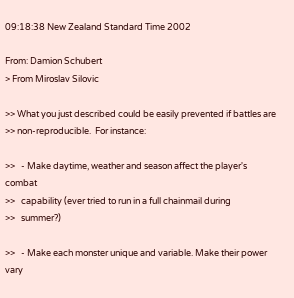09:18:38 New Zealand Standard Time 2002

From: Damion Schubert
> From Miroslav Silovic

>> What you just described could be easily prevented if battles are
>> non-reproducible.  For instance:

>>   - Make daytime, weather and season affect the player's combat
>>   capability (ever tried to run in a full chainmail during
>>   summer?)

>>   - Make each monster unique and variable. Make their power vary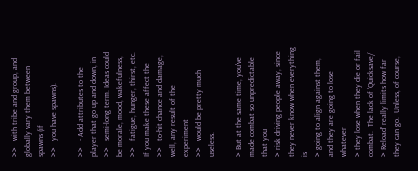>>   with tribe and group, and globally vary them between spawns (if
>>   you have spawns).

>>   - Add attributes to the player that go up and down, in
>>   semi-long term. Ideas could be morale, mood, wakefulness,
>>   fatigue, hunger, thirst, etc. If you make these affect the
>>   to-hit chance and damage, well, any result of the experiment
>>   would be pretty much useless.

> But at the same time, you've made combat so unpredictable that you
> risk driving people away, since they never know when everything is
> going to align against them, and they are going to lose whatever
> they lose when they die or fail combat.  The lack of 'Quicksave/
> Reload' really limits how far they can go.  Unless, of course,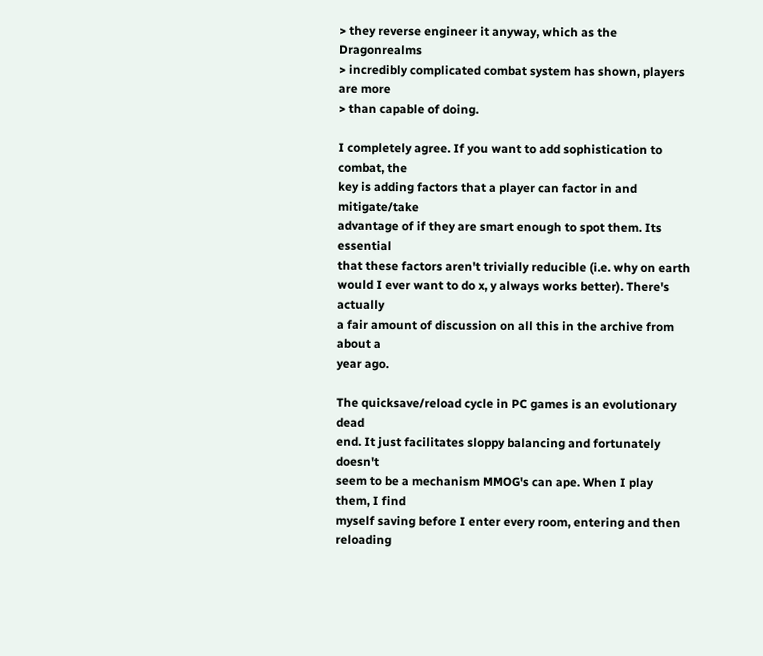> they reverse engineer it anyway, which as the Dragonrealms
> incredibly complicated combat system has shown, players are more
> than capable of doing.

I completely agree. If you want to add sophistication to combat, the
key is adding factors that a player can factor in and mitigate/take
advantage of if they are smart enough to spot them. Its essential
that these factors aren't trivially reducible (i.e. why on earth
would I ever want to do x, y always works better). There's actually
a fair amount of discussion on all this in the archive from about a
year ago.

The quicksave/reload cycle in PC games is an evolutionary dead
end. It just facilitates sloppy balancing and fortunately doesn't
seem to be a mechanism MMOG's can ape. When I play them, I find
myself saving before I enter every room, entering and then reloading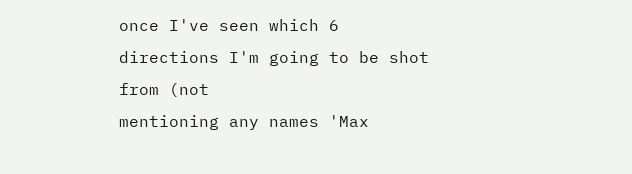once I've seen which 6 directions I'm going to be shot from (not
mentioning any names 'Max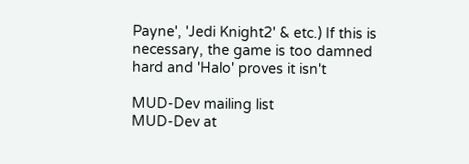Payne', 'Jedi Knight2' & etc.) If this is
necessary, the game is too damned hard and 'Halo' proves it isn't

MUD-Dev mailing list
MUD-Dev at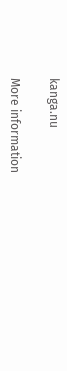kanga.nu

More information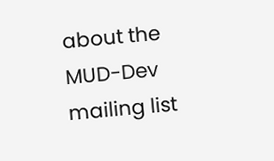about the MUD-Dev mailing list